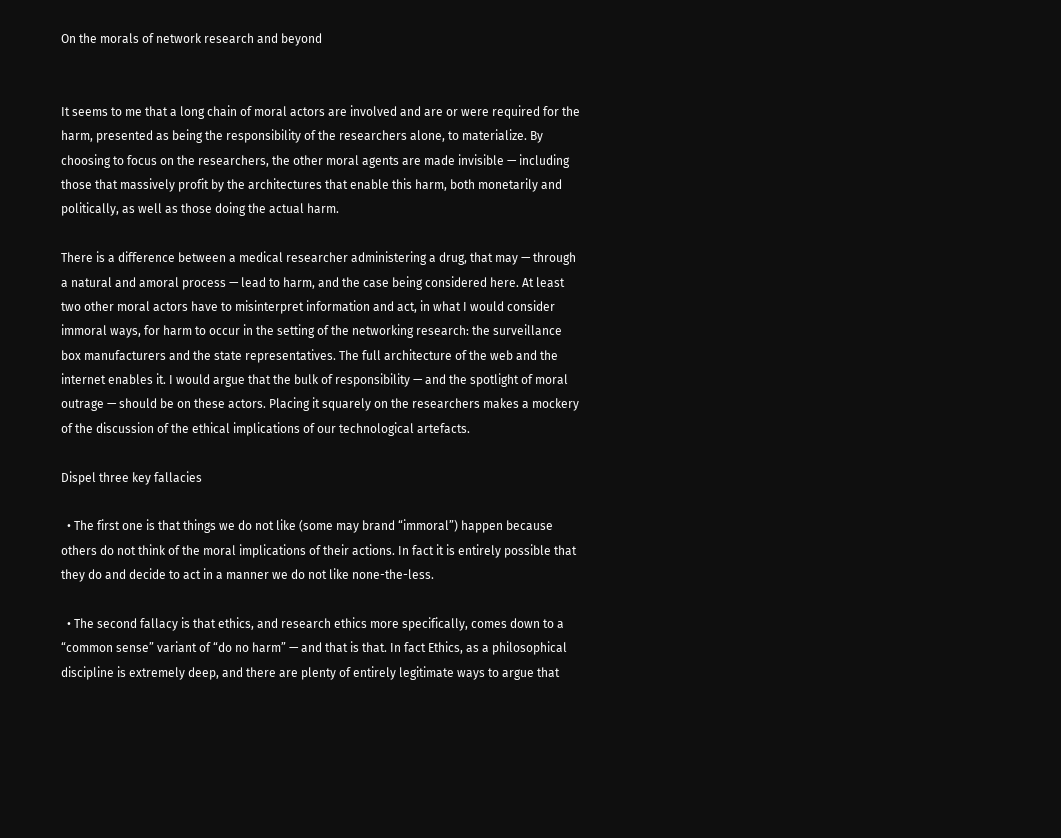On the morals of network research and beyond


It seems to me that a long chain of moral actors are involved and are or were required for the harm, presented as being the responsibility of the researchers alone, to materialize. By choosing to focus on the researchers, the other moral agents are made invisible — including those that massively profit by the architectures that enable this harm, both monetarily and politically, as well as those doing the actual harm.

There is a difference between a medical researcher administering a drug, that may — through a natural and amoral process — lead to harm, and the case being considered here. At least two other moral actors have to misinterpret information and act, in what I would consider immoral ways, for harm to occur in the setting of the networking research: the surveillance box manufacturers and the state representatives. The full architecture of the web and the internet enables it. I would argue that the bulk of responsibility — and the spotlight of moral outrage — should be on these actors. Placing it squarely on the researchers makes a mockery of the discussion of the ethical implications of our technological artefacts.

Dispel three key fallacies

  • The first one is that things we do not like (some may brand “immoral”) happen because others do not think of the moral implications of their actions. In fact it is entirely possible that they do and decide to act in a manner we do not like none-the-less.

  • The second fallacy is that ethics, and research ethics more specifically, comes down to a “common sense” variant of “do no harm” — and that is that. In fact Ethics, as a philosophical discipline is extremely deep, and there are plenty of entirely legitimate ways to argue that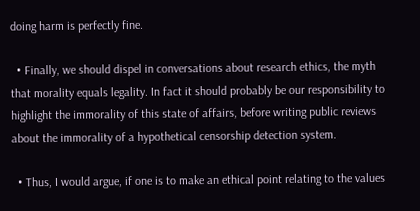doing harm is perfectly fine.

  • Finally, we should dispel in conversations about research ethics, the myth that morality equals legality. In fact it should probably be our responsibility to highlight the immorality of this state of affairs, before writing public reviews about the immorality of a hypothetical censorship detection system.

  • Thus, I would argue, if one is to make an ethical point relating to the values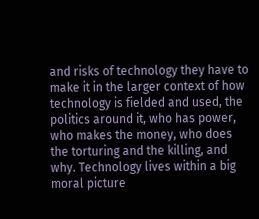and risks of technology they have to make it in the larger context of how technology is fielded and used, the politics around it, who has power, who makes the money, who does the torturing and the killing, and why. Technology lives within a big moral picture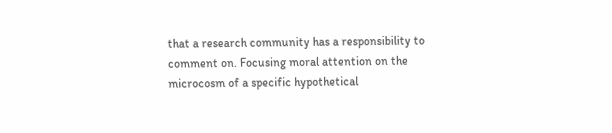that a research community has a responsibility to comment on. Focusing moral attention on the microcosm of a specific hypothetical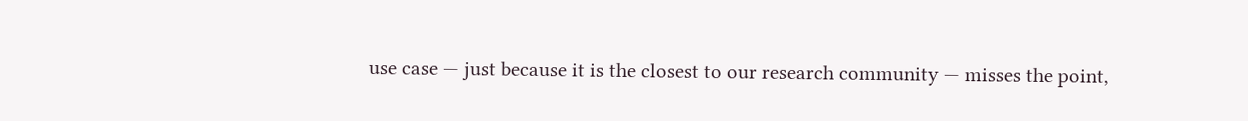use case — just because it is the closest to our research community — misses the point,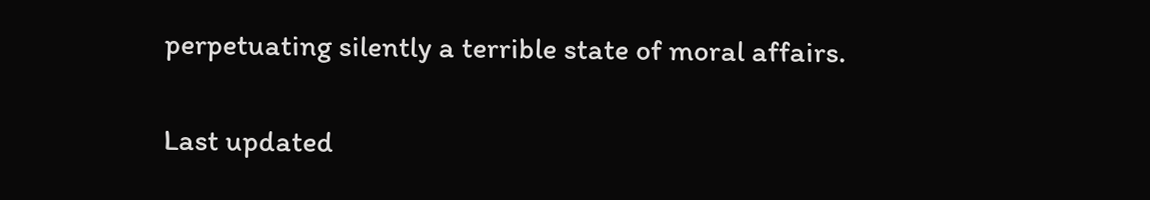perpetuating silently a terrible state of moral affairs.

Last updated